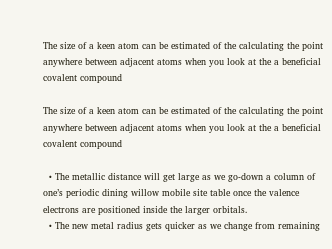The size of a keen atom can be estimated of the calculating the point anywhere between adjacent atoms when you look at the a beneficial covalent compound

The size of a keen atom can be estimated of the calculating the point anywhere between adjacent atoms when you look at the a beneficial covalent compound

  • The metallic distance will get large as we go-down a column of one’s periodic dining willow mobile site table once the valence electrons are positioned inside the larger orbitals.
  • The new metal radius gets quicker as we change from remaining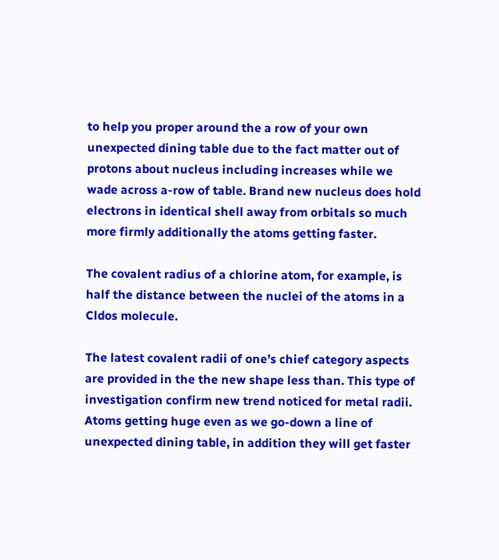to help you proper around the a row of your own unexpected dining table due to the fact matter out of protons about nucleus including increases while we wade across a-row of table. Brand new nucleus does hold electrons in identical shell away from orbitals so much more firmly additionally the atoms getting faster.

The covalent radius of a chlorine atom, for example, is half the distance between the nuclei of the atoms in a Cldos molecule.

The latest covalent radii of one’s chief category aspects are provided in the the new shape less than. This type of investigation confirm new trend noticed for metal radii. Atoms getting huge even as we go-down a line of unexpected dining table, in addition they will get faster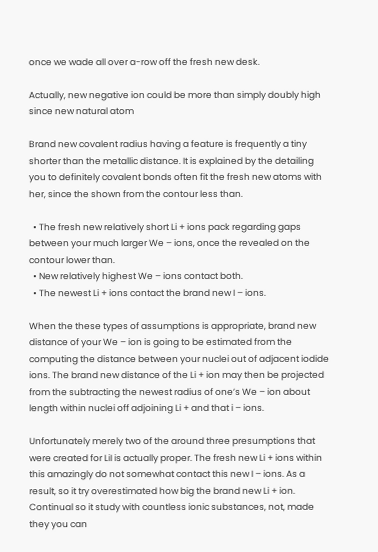once we wade all over a-row off the fresh new desk.

Actually, new negative ion could be more than simply doubly high since new natural atom

Brand new covalent radius having a feature is frequently a tiny shorter than the metallic distance. It is explained by the detailing you to definitely covalent bonds often fit the fresh new atoms with her, since the shown from the contour less than.

  • The fresh new relatively short Li + ions pack regarding gaps between your much larger We – ions, once the revealed on the contour lower than.
  • New relatively highest We – ions contact both.
  • The newest Li + ions contact the brand new I – ions.

When the these types of assumptions is appropriate, brand new distance of your We – ion is going to be estimated from the computing the distance between your nuclei out of adjacent iodide ions. The brand new distance of the Li + ion may then be projected from the subtracting the newest radius of one’s We – ion about length within nuclei off adjoining Li + and that i – ions.

Unfortunately merely two of the around three presumptions that were created for LiI is actually proper. The fresh new Li + ions within this amazingly do not somewhat contact this new I – ions. As a result, so it try overestimated how big the brand new Li + ion. Continual so it study with countless ionic substances, not, made they you can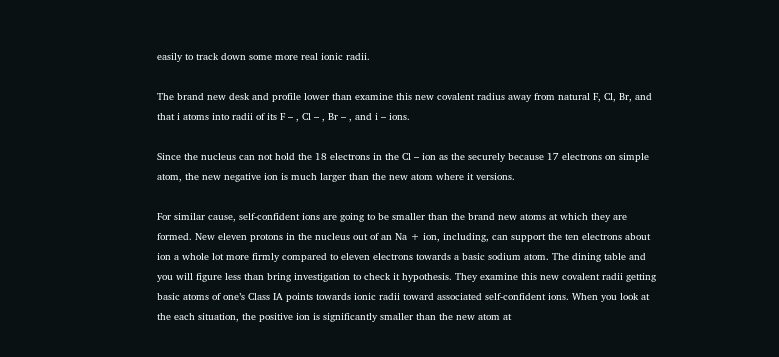easily to track down some more real ionic radii.

The brand new desk and profile lower than examine this new covalent radius away from natural F, Cl, Br, and that i atoms into radii of its F – , Cl – , Br – , and i – ions.

Since the nucleus can not hold the 18 electrons in the Cl – ion as the securely because 17 electrons on simple atom, the new negative ion is much larger than the new atom where it versions.

For similar cause, self-confident ions are going to be smaller than the brand new atoms at which they are formed. New eleven protons in the nucleus out of an Na + ion, including, can support the ten electrons about ion a whole lot more firmly compared to eleven electrons towards a basic sodium atom. The dining table and you will figure less than bring investigation to check it hypothesis. They examine this new covalent radii getting basic atoms of one’s Class IA points towards ionic radii toward associated self-confident ions. When you look at the each situation, the positive ion is significantly smaller than the new atom at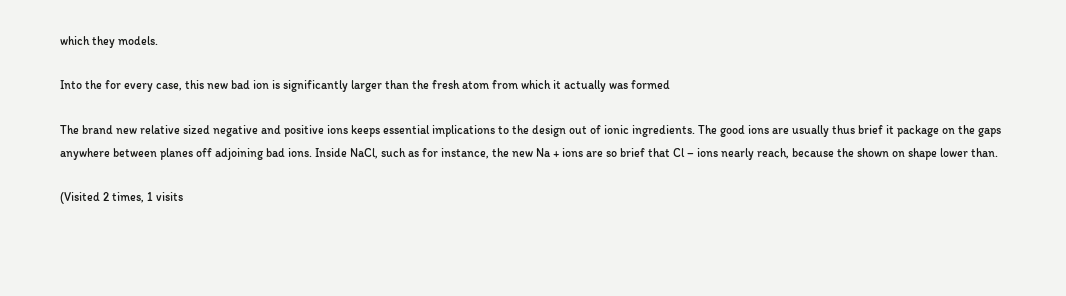which they models.

Into the for every case, this new bad ion is significantly larger than the fresh atom from which it actually was formed

The brand new relative sized negative and positive ions keeps essential implications to the design out of ionic ingredients. The good ions are usually thus brief it package on the gaps anywhere between planes off adjoining bad ions. Inside NaCl, such as for instance, the new Na + ions are so brief that Cl – ions nearly reach, because the shown on shape lower than.

(Visited 2 times, 1 visits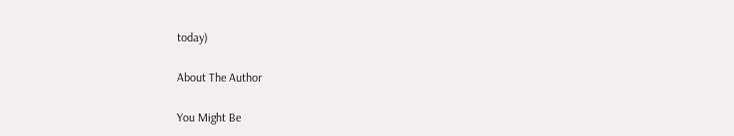today)

About The Author

You Might Be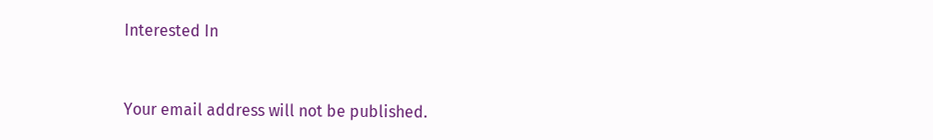Interested In


Your email address will not be published.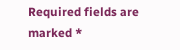Required fields are marked *